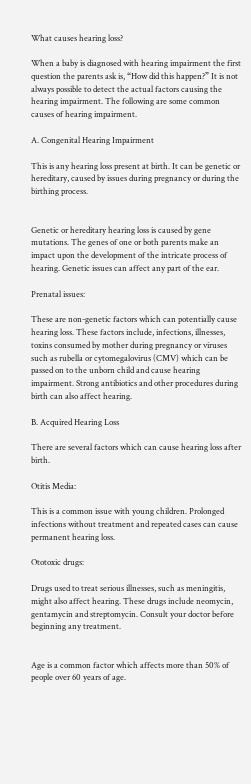What causes hearing loss?

When a baby is diagnosed with hearing impairment the first question the parents ask is, “How did this happen?” It is not always possible to detect the actual factors causing the hearing impairment. The following are some common causes of hearing impairment.

A. Congenital Hearing Impairment

This is any hearing loss present at birth. It can be genetic or hereditary, caused by issues during pregnancy or during the birthing process.


Genetic or hereditary hearing loss is caused by gene mutations. The genes of one or both parents make an impact upon the development of the intricate process of hearing. Genetic issues can affect any part of the ear.

Prenatal issues:

These are non-genetic factors which can potentially cause hearing loss. These factors include, infections, illnesses, toxins consumed by mother during pregnancy or viruses such as rubella or cytomegalovirus (CMV) which can be passed on to the unborn child and cause hearing impairment. Strong antibiotics and other procedures during birth can also affect hearing.

B. Acquired Hearing Loss

There are several factors which can cause hearing loss after birth.

Otitis Media:

This is a common issue with young children. Prolonged infections without treatment and repeated cases can cause permanent hearing loss.

Ototoxic drugs:

Drugs used to treat serious illnesses, such as meningitis, might also affect hearing. These drugs include neomycin, gentamycin and streptomycin. Consult your doctor before beginning any treatment.


Age is a common factor which affects more than 50% of people over 60 years of age.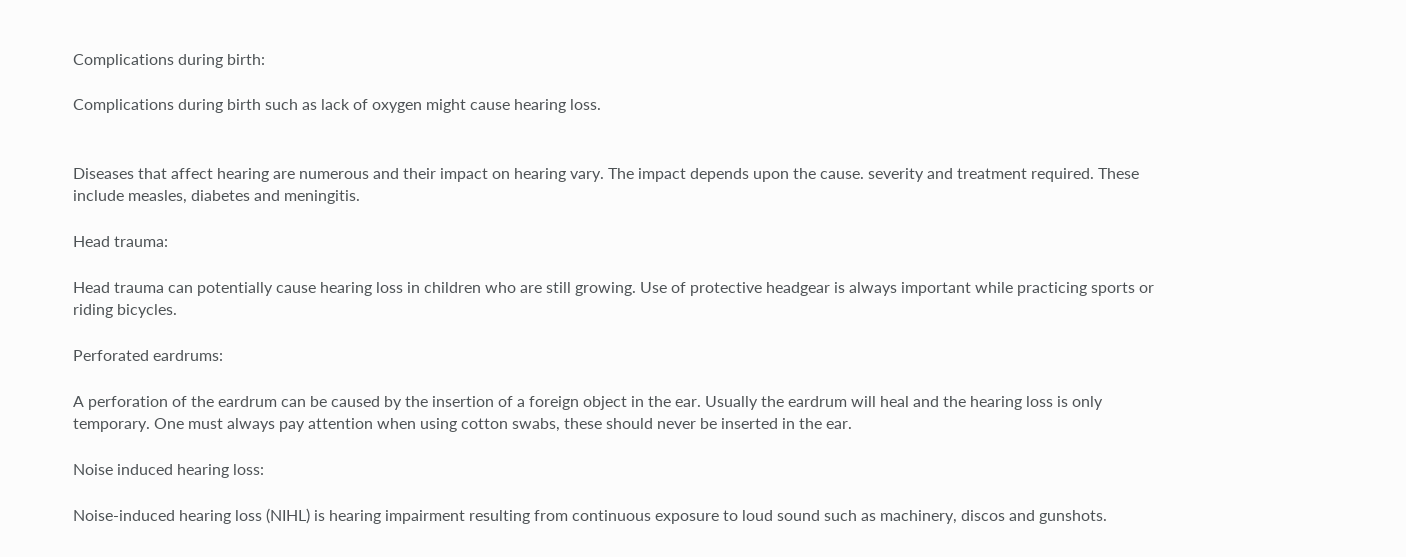Complications during birth:

Complications during birth such as lack of oxygen might cause hearing loss.


Diseases that affect hearing are numerous and their impact on hearing vary. The impact depends upon the cause. severity and treatment required. These include measles, diabetes and meningitis.

Head trauma:

Head trauma can potentially cause hearing loss in children who are still growing. Use of protective headgear is always important while practicing sports or riding bicycles.

Perforated eardrums:

A perforation of the eardrum can be caused by the insertion of a foreign object in the ear. Usually the eardrum will heal and the hearing loss is only temporary. One must always pay attention when using cotton swabs, these should never be inserted in the ear.

Noise induced hearing loss:

Noise-induced hearing loss (NIHL) is hearing impairment resulting from continuous exposure to loud sound such as machinery, discos and gunshots.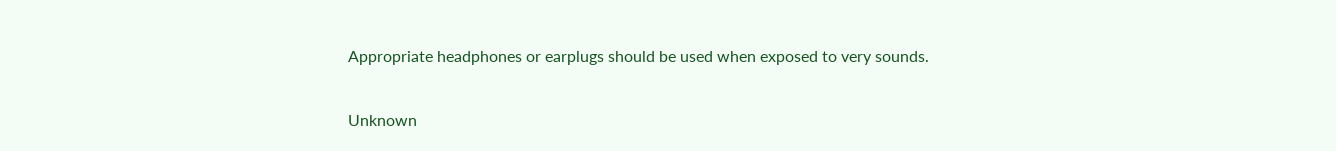Appropriate headphones or earplugs should be used when exposed to very sounds.

Unknown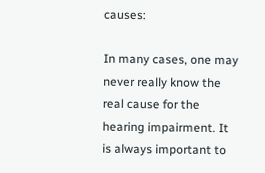causes:

In many cases, one may never really know the real cause for the hearing impairment. It is always important to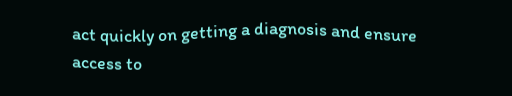act quickly on getting a diagnosis and ensure access to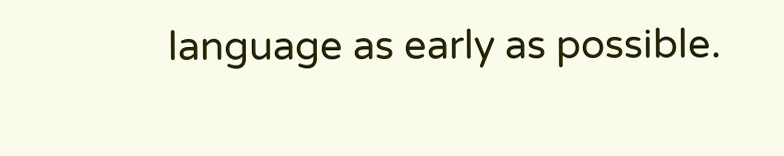language as early as possible.